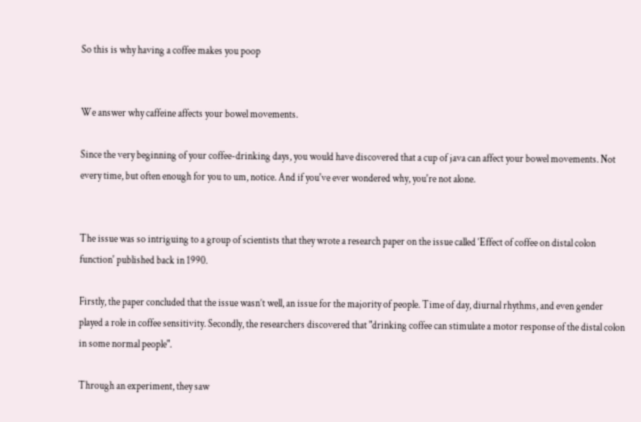So this is why having a coffee makes you poop


We answer why caffeine affects your bowel movements.

Since the very beginning of your coffee-drinking days, you would have discovered that a cup of java can affect your bowel movements. Not every time, but often enough for you to um, notice. And if you've ever wondered why, you're not alone.


The issue was so intriguing to a group of scientists that they wrote a research paper on the issue called ‘Effect of coffee on distal colon function' published back in 1990.

Firstly, the paper concluded that the issue wasn’t well, an issue for the majority of people. Time of day, diurnal rhythms, and even gender played a role in coffee sensitivity. Secondly, the researchers discovered that "drinking coffee can stimulate a motor response of the distal colon in some normal people".

Through an experiment, they saw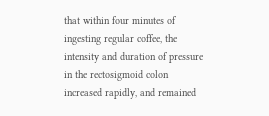that within four minutes of ingesting regular coffee, the intensity and duration of pressure in the rectosigmoid colon increased rapidly, and remained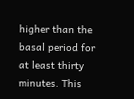higher than the basal period for at least thirty minutes. This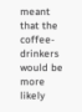meant that the coffee-drinkers would be more likely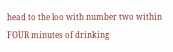head to the loo with number two within FOUR minutes of drinking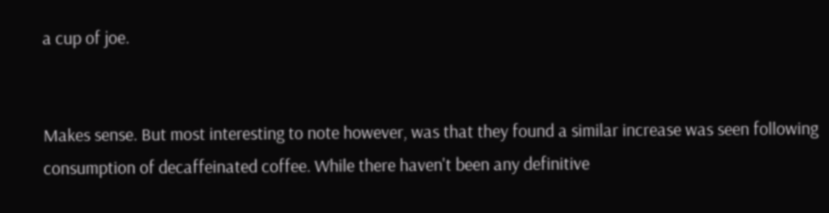a cup of joe.


Makes sense. But most interesting to note however, was that they found a similar increase was seen following consumption of decaffeinated coffee. While there haven't been any definitive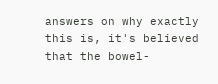answers on why exactly this is, it's believed that the bowel-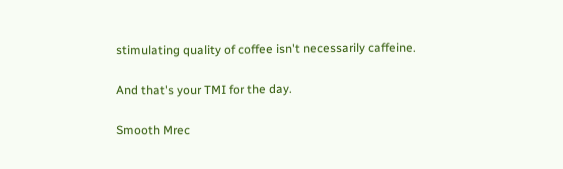stimulating quality of coffee isn't necessarily caffeine.

And that's your TMI for the day.

Smooth Mrec